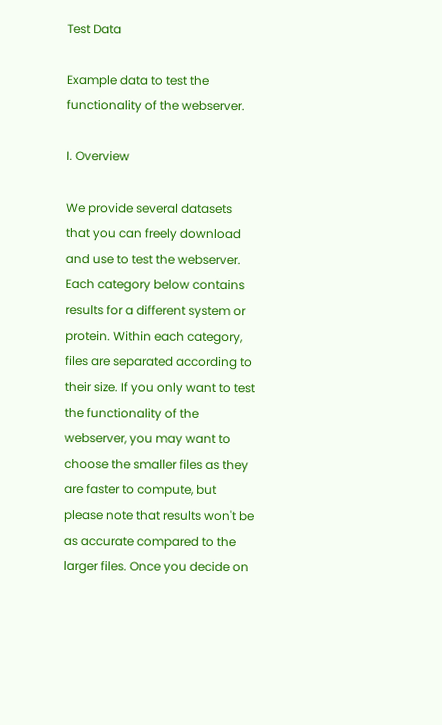Test Data

Example data to test the functionality of the webserver.

I. Overview

We provide several datasets that you can freely download and use to test the webserver.
Each category below contains results for a different system or protein. Within each category, files are separated according to their size. If you only want to test the functionality of the webserver, you may want to choose the smaller files as they are faster to compute, but please note that results won't be as accurate compared to the larger files. Once you decide on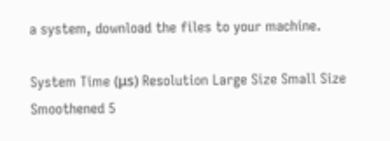a system, download the files to your machine.

System Time (μs) Resolution Large Size Small Size
Smoothened 5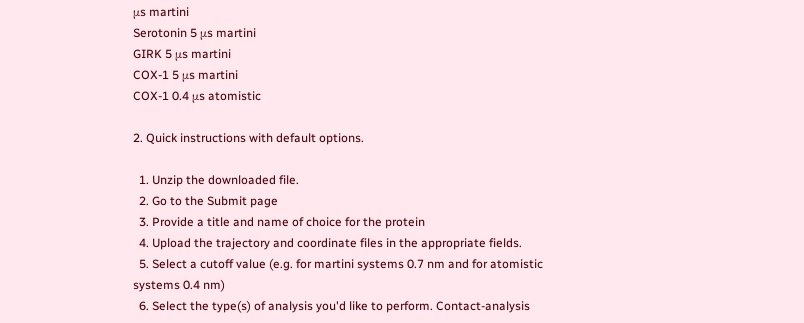μs martini
Serotonin 5 μs martini
GIRK 5 μs martini
COX-1 5 μs martini
COX-1 0.4 μs atomistic

2. Quick instructions with default options.

  1. Unzip the downloaded file.
  2. Go to the Submit page
  3. Provide a title and name of choice for the protein
  4. Upload the trajectory and coordinate files in the appropriate fields.
  5. Select a cutoff value (e.g. for martini systems 0.7 nm and for atomistic systems 0.4 nm)
  6. Select the type(s) of analysis you'd like to perform. Contact-analysis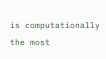is computationally the most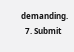demanding.
  7. Submit